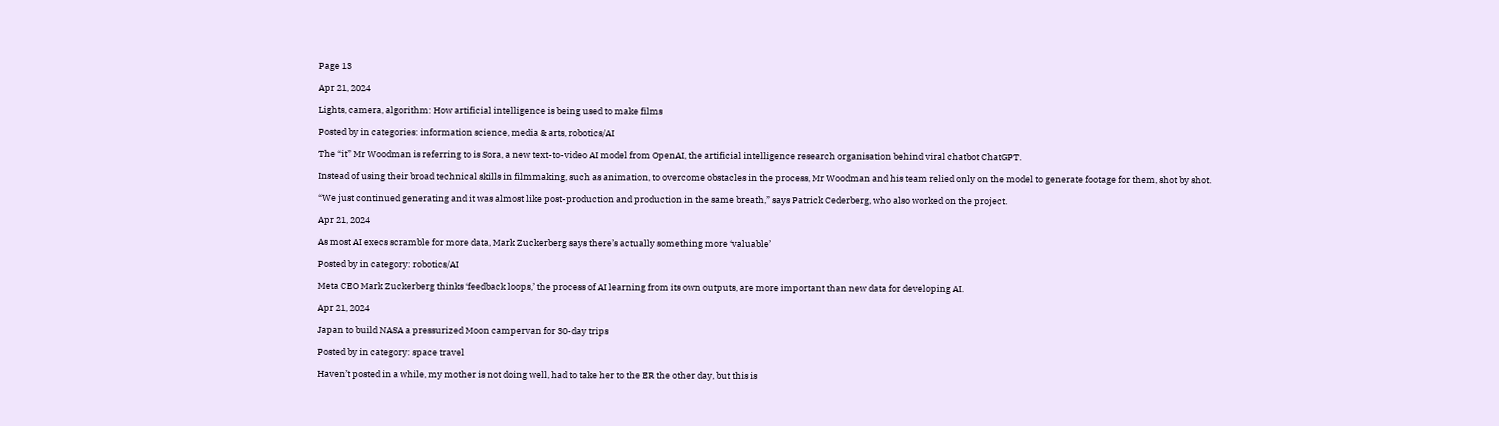Page 13

Apr 21, 2024

Lights, camera, algorithm: How artificial intelligence is being used to make films

Posted by in categories: information science, media & arts, robotics/AI

The “it” Mr Woodman is referring to is Sora, a new text-to-video AI model from OpenAI, the artificial intelligence research organisation behind viral chatbot ChatGPT.

Instead of using their broad technical skills in filmmaking, such as animation, to overcome obstacles in the process, Mr Woodman and his team relied only on the model to generate footage for them, shot by shot.

“We just continued generating and it was almost like post-production and production in the same breath,” says Patrick Cederberg, who also worked on the project.

Apr 21, 2024

As most AI execs scramble for more data, Mark Zuckerberg says there’s actually something more ‘valuable’

Posted by in category: robotics/AI

Meta CEO Mark Zuckerberg thinks ‘feedback loops,’ the process of AI learning from its own outputs, are more important than new data for developing AI.

Apr 21, 2024

Japan to build NASA a pressurized Moon campervan for 30-day trips

Posted by in category: space travel

Haven’t posted in a while, my mother is not doing well, had to take her to the ER the other day, but this is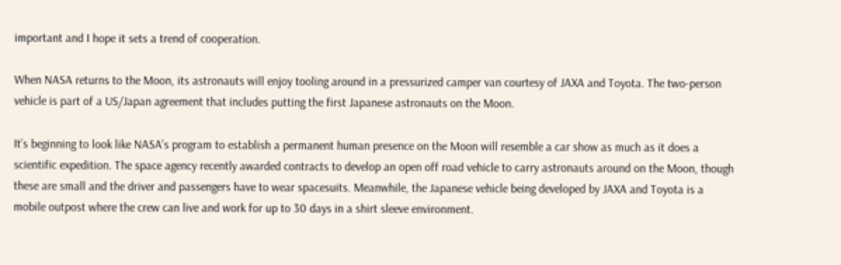important and I hope it sets a trend of cooperation.

When NASA returns to the Moon, its astronauts will enjoy tooling around in a pressurized camper van courtesy of JAXA and Toyota. The two-person vehicle is part of a US/Japan agreement that includes putting the first Japanese astronauts on the Moon.

It’s beginning to look like NASA’s program to establish a permanent human presence on the Moon will resemble a car show as much as it does a scientific expedition. The space agency recently awarded contracts to develop an open off road vehicle to carry astronauts around on the Moon, though these are small and the driver and passengers have to wear spacesuits. Meanwhile, the Japanese vehicle being developed by JAXA and Toyota is a mobile outpost where the crew can live and work for up to 30 days in a shirt sleeve environment.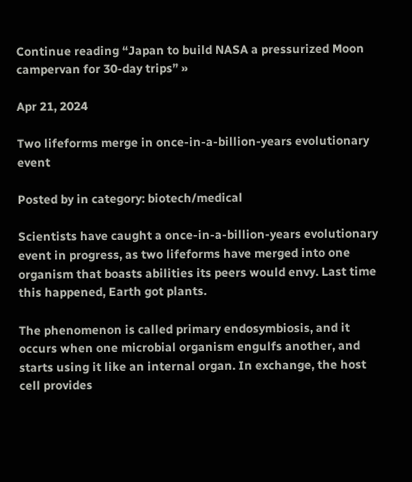Continue reading “Japan to build NASA a pressurized Moon campervan for 30-day trips” »

Apr 21, 2024

Two lifeforms merge in once-in-a-billion-years evolutionary event

Posted by in category: biotech/medical

Scientists have caught a once-in-a-billion-years evolutionary event in progress, as two lifeforms have merged into one organism that boasts abilities its peers would envy. Last time this happened, Earth got plants.

The phenomenon is called primary endosymbiosis, and it occurs when one microbial organism engulfs another, and starts using it like an internal organ. In exchange, the host cell provides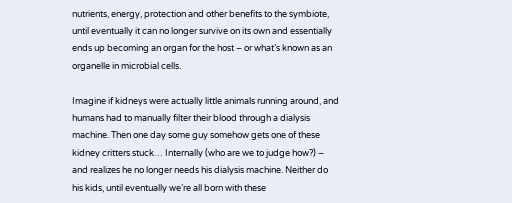nutrients, energy, protection and other benefits to the symbiote, until eventually it can no longer survive on its own and essentially ends up becoming an organ for the host – or what’s known as an organelle in microbial cells.

Imagine if kidneys were actually little animals running around, and humans had to manually filter their blood through a dialysis machine. Then one day some guy somehow gets one of these kidney critters stuck… Internally (who are we to judge how?) – and realizes he no longer needs his dialysis machine. Neither do his kids, until eventually we’re all born with these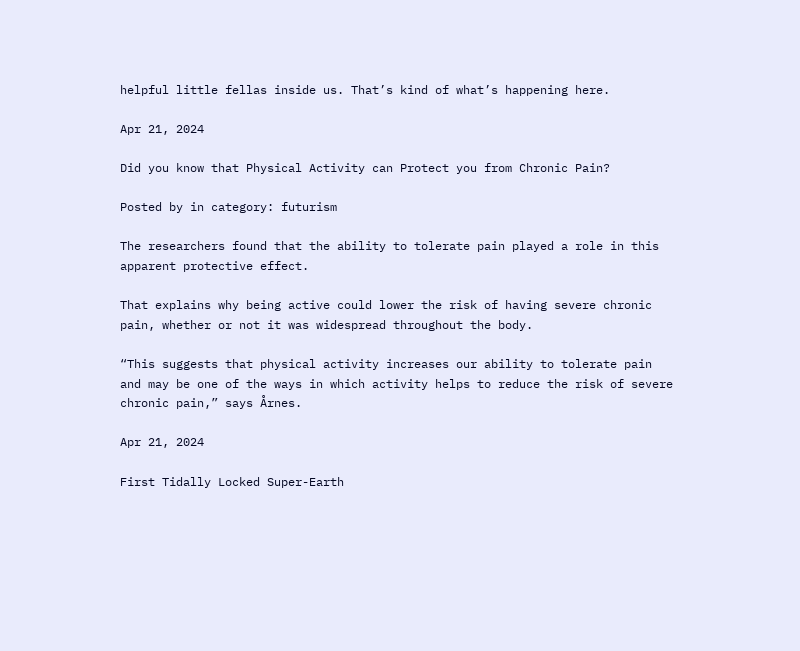helpful little fellas inside us. That’s kind of what’s happening here.

Apr 21, 2024

Did you know that Physical Activity can Protect you from Chronic Pain?

Posted by in category: futurism

The researchers found that the ability to tolerate pain played a role in this apparent protective effect.

That explains why being active could lower the risk of having severe chronic pain, whether or not it was widespread throughout the body.

“This suggests that physical activity increases our ability to tolerate pain and may be one of the ways in which activity helps to reduce the risk of severe chronic pain,” says Årnes.

Apr 21, 2024

First Tidally Locked Super-Earth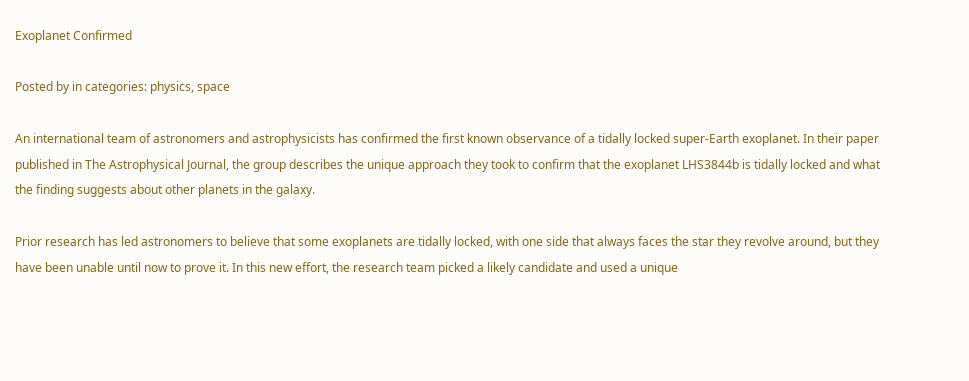Exoplanet Confirmed

Posted by in categories: physics, space

An international team of astronomers and astrophysicists has confirmed the first known observance of a tidally locked super-Earth exoplanet. In their paper published in The Astrophysical Journal, the group describes the unique approach they took to confirm that the exoplanet LHS3844b is tidally locked and what the finding suggests about other planets in the galaxy.

Prior research has led astronomers to believe that some exoplanets are tidally locked, with one side that always faces the star they revolve around, but they have been unable until now to prove it. In this new effort, the research team picked a likely candidate and used a unique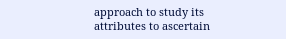approach to study its attributes to ascertain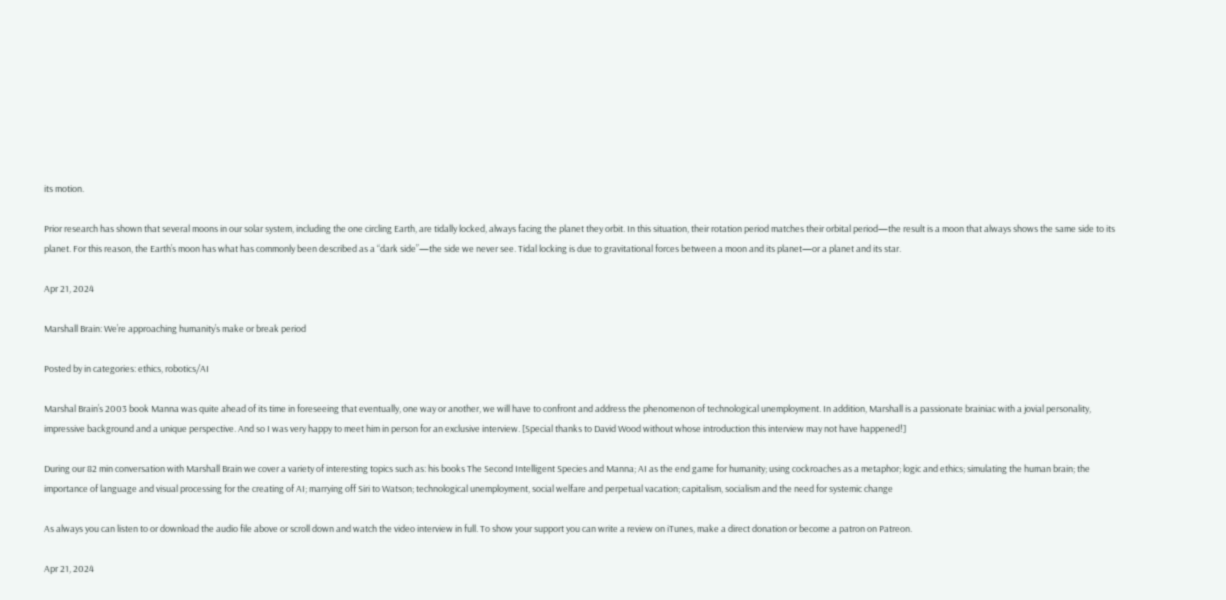its motion.

Prior research has shown that several moons in our solar system, including the one circling Earth, are tidally locked, always facing the planet they orbit. In this situation, their rotation period matches their orbital period—the result is a moon that always shows the same side to its planet. For this reason, the Earth’s moon has what has commonly been described as a “dark side”—the side we never see. Tidal locking is due to gravitational forces between a moon and its planet—or a planet and its star.

Apr 21, 2024

Marshall Brain: We’re approaching humanity’s make or break period

Posted by in categories: ethics, robotics/AI

Marshal Brain’s 2003 book Manna was quite ahead of its time in foreseeing that eventually, one way or another, we will have to confront and address the phenomenon of technological unemployment. In addition, Marshall is a passionate brainiac with a jovial personality, impressive background and a unique perspective. And so I was very happy to meet him in person for an exclusive interview. [Special thanks to David Wood without whose introduction this interview may not have happened!]

During our 82 min conversation with Marshall Brain we cover a variety of interesting topics such as: his books The Second Intelligent Species and Manna; AI as the end game for humanity; using cockroaches as a metaphor; logic and ethics; simulating the human brain; the importance of language and visual processing for the creating of AI; marrying off Siri to Watson; technological unemployment, social welfare and perpetual vacation; capitalism, socialism and the need for systemic change

As always you can listen to or download the audio file above or scroll down and watch the video interview in full. To show your support you can write a review on iTunes, make a direct donation or become a patron on Patreon.

Apr 21, 2024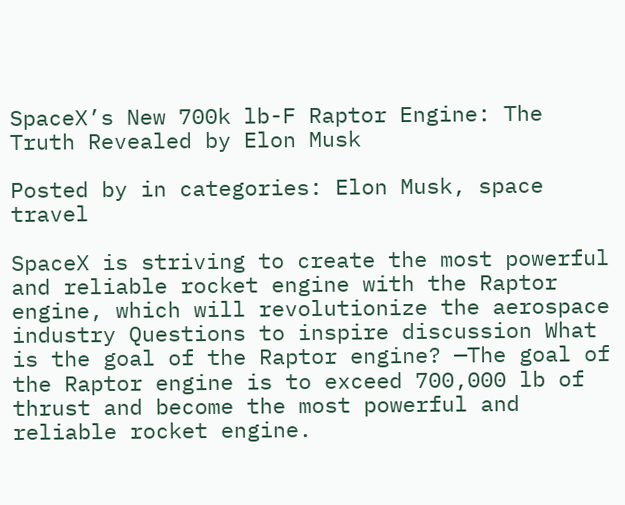SpaceX’s New 700k lb-F Raptor Engine: The Truth Revealed by Elon Musk

Posted by in categories: Elon Musk, space travel

SpaceX is striving to create the most powerful and reliable rocket engine with the Raptor engine, which will revolutionize the aerospace industry Questions to inspire discussion What is the goal of the Raptor engine? —The goal of the Raptor engine is to exceed 700,000 lb of thrust and become the most powerful and reliable rocket engine.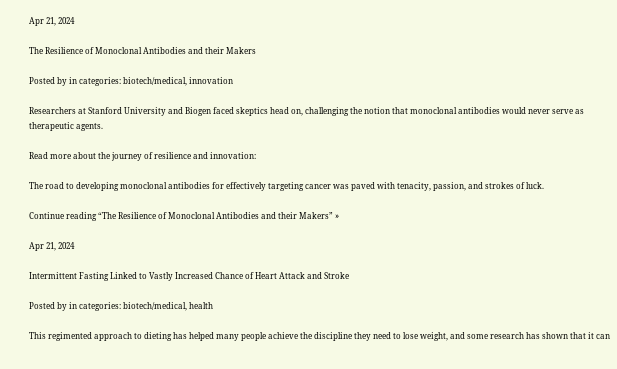Apr 21, 2024

The Resilience of Monoclonal Antibodies and their Makers

Posted by in categories: biotech/medical, innovation

Researchers at Stanford University and Biogen faced skeptics head on, challenging the notion that monoclonal antibodies would never serve as therapeutic agents.

Read more about the journey of resilience and innovation:

The road to developing monoclonal antibodies for effectively targeting cancer was paved with tenacity, passion, and strokes of luck.

Continue reading “The Resilience of Monoclonal Antibodies and their Makers” »

Apr 21, 2024

Intermittent Fasting Linked to Vastly Increased Chance of Heart Attack and Stroke

Posted by in categories: biotech/medical, health

This regimented approach to dieting has helped many people achieve the discipline they need to lose weight, and some research has shown that it can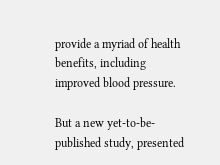provide a myriad of health benefits, including improved blood pressure.

But a new yet-to-be-published study, presented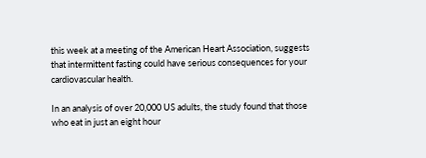this week at a meeting of the American Heart Association, suggests that intermittent fasting could have serious consequences for your cardiovascular health.

In an analysis of over 20,000 US adults, the study found that those who eat in just an eight hour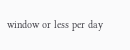window or less per day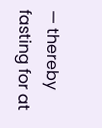— thereby fasting for at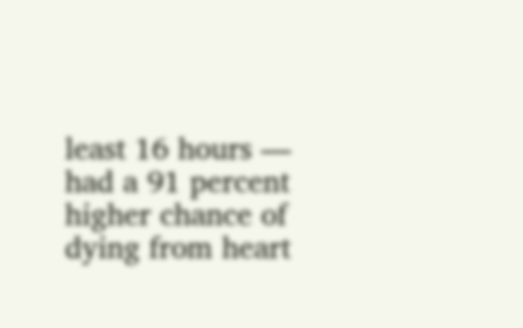least 16 hours — had a 91 percent higher chance of dying from heart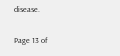disease.

Page 13 of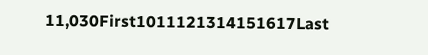11,030First1011121314151617Last